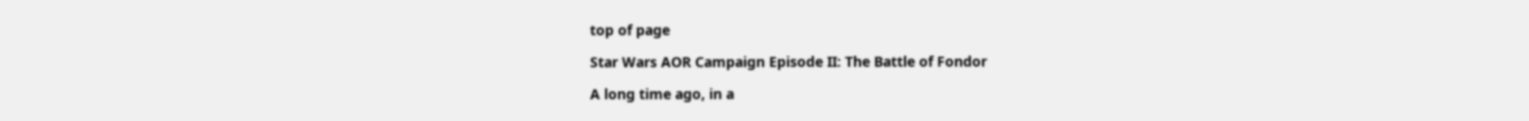top of page

Star Wars AOR Campaign Episode II: The Battle of Fondor

A long time ago, in a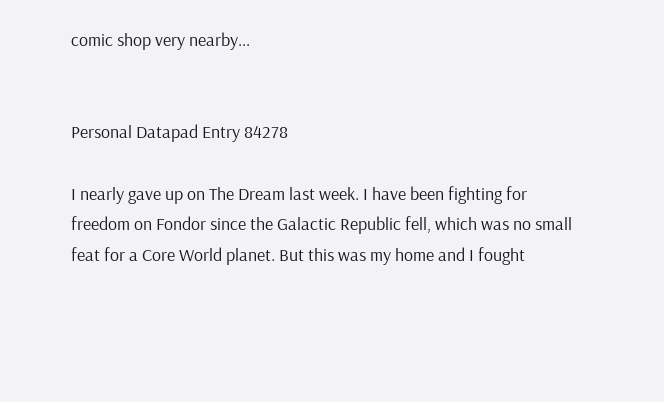comic shop very nearby...


Personal Datapad Entry 84278

I nearly gave up on The Dream last week. I have been fighting for freedom on Fondor since the Galactic Republic fell, which was no small feat for a Core World planet. But this was my home and I fought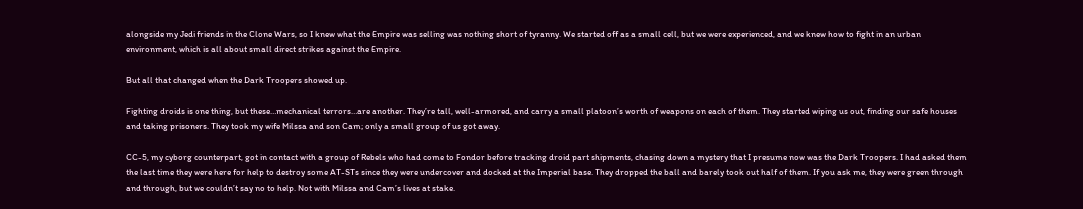alongside my Jedi friends in the Clone Wars, so I knew what the Empire was selling was nothing short of tyranny. We started off as a small cell, but we were experienced, and we knew how to fight in an urban environment, which is all about small direct strikes against the Empire.

But all that changed when the Dark Troopers showed up.

Fighting droids is one thing, but these…mechanical terrors…are another. They’re tall, well-armored, and carry a small platoon’s worth of weapons on each of them. They started wiping us out, finding our safe houses and taking prisoners. They took my wife Milssa and son Cam; only a small group of us got away.

CC-5, my cyborg counterpart, got in contact with a group of Rebels who had come to Fondor before tracking droid part shipments, chasing down a mystery that I presume now was the Dark Troopers. I had asked them the last time they were here for help to destroy some AT-STs since they were undercover and docked at the Imperial base. They dropped the ball and barely took out half of them. If you ask me, they were green through and through, but we couldn’t say no to help. Not with Milssa and Cam’s lives at stake.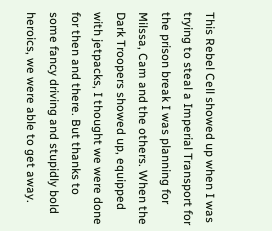This Rebel Cell showed up when I was trying to steal a Imperial Transport for the prison break I was planning for Milssa, Cam and the others. When the Dark Troopers showed up, equipped with jetpacks, I thought we were done for then and there. But thanks to some fancy driving and stupidly bold heroics, we were able to get away.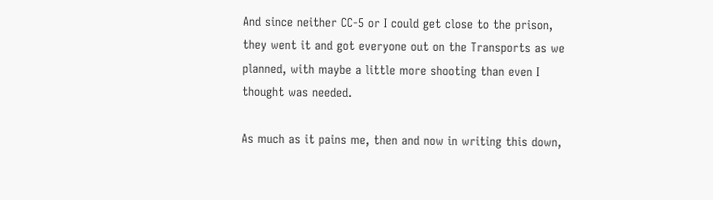And since neither CC-5 or I could get close to the prison, they went it and got everyone out on the Transports as we planned, with maybe a little more shooting than even I thought was needed.

As much as it pains me, then and now in writing this down,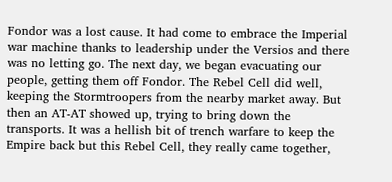Fondor was a lost cause. It had come to embrace the Imperial war machine thanks to leadership under the Versios and there was no letting go. The next day, we began evacuating our people, getting them off Fondor. The Rebel Cell did well, keeping the Stormtroopers from the nearby market away. But then an AT-AT showed up, trying to bring down the transports. It was a hellish bit of trench warfare to keep the Empire back but this Rebel Cell, they really came together,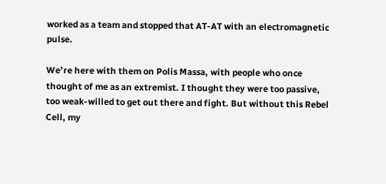worked as a team and stopped that AT-AT with an electromagnetic pulse.

We’re here with them on Polis Massa, with people who once thought of me as an extremist. I thought they were too passive, too weak-willed to get out there and fight. But without this Rebel Cell, my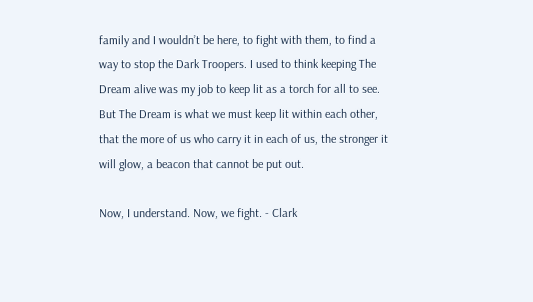family and I wouldn’t be here, to fight with them, to find a way to stop the Dark Troopers. I used to think keeping The Dream alive was my job to keep lit as a torch for all to see. But The Dream is what we must keep lit within each other, that the more of us who carry it in each of us, the stronger it will glow, a beacon that cannot be put out.

Now, I understand. Now, we fight. - Clark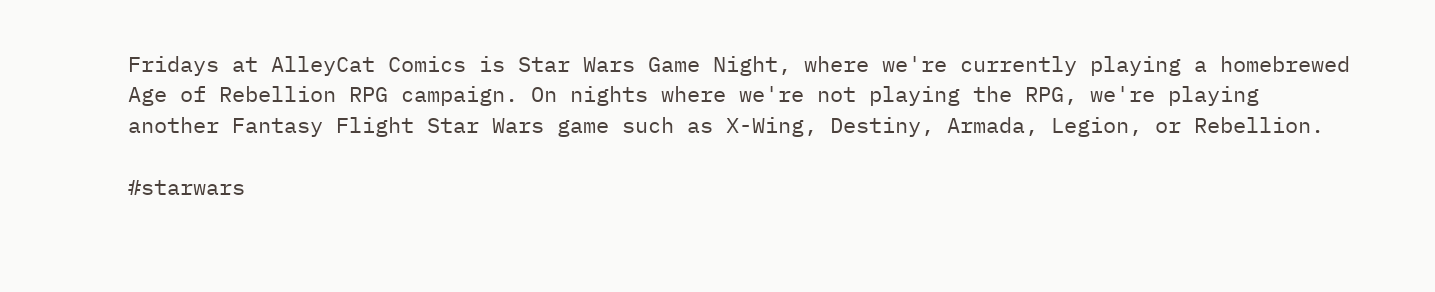Fridays at AlleyCat Comics is Star Wars Game Night, where we're currently playing a homebrewed Age of Rebellion RPG campaign. On nights where we're not playing the RPG, we're playing another Fantasy Flight Star Wars game such as X-Wing, Destiny, Armada, Legion, or Rebellion.

#starwars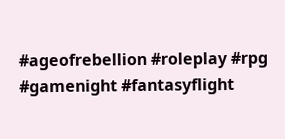#ageofrebellion #roleplay #rpg #gamenight #fantasyflight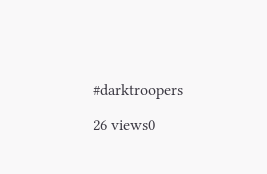#darktroopers

26 views0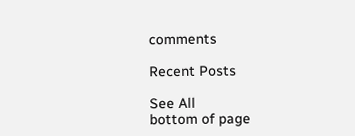comments

Recent Posts

See All
bottom of page